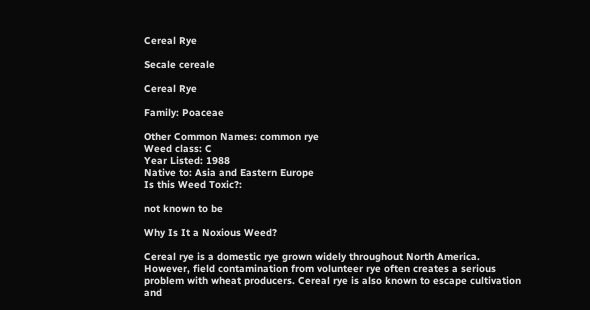Cereal Rye

Secale cereale

Cereal Rye

Family: Poaceae

Other Common Names: common rye
Weed class: C
Year Listed: 1988
Native to: Asia and Eastern Europe
Is this Weed Toxic?:

not known to be

Why Is It a Noxious Weed?

Cereal rye is a domestic rye grown widely throughout North America. However, field contamination from volunteer rye often creates a serious problem with wheat producers. Cereal rye is also known to escape cultivation and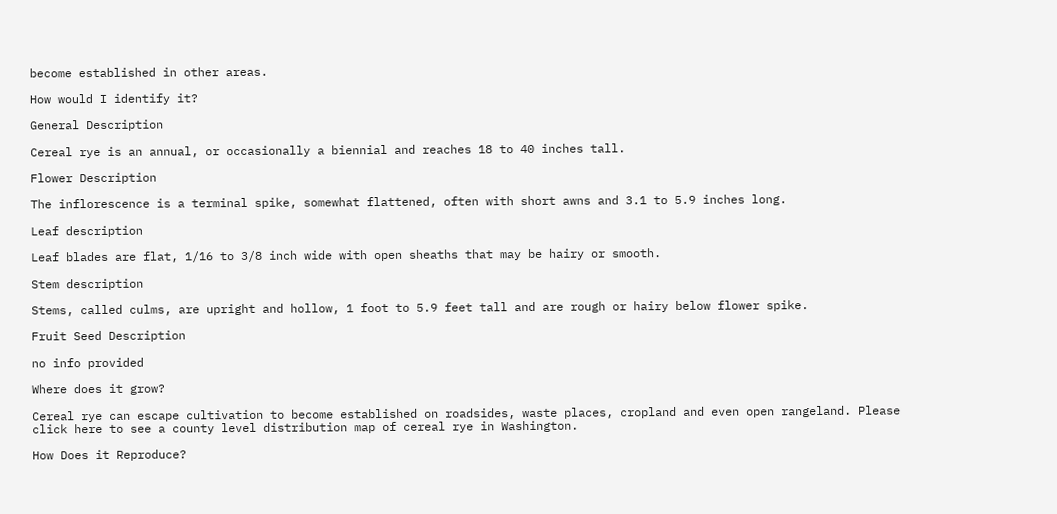become established in other areas.

How would I identify it?

General Description

Cereal rye is an annual, or occasionally a biennial and reaches 18 to 40 inches tall.

Flower Description

The inflorescence is a terminal spike, somewhat flattened, often with short awns and 3.1 to 5.9 inches long.

Leaf description

Leaf blades are flat, 1/16 to 3/8 inch wide with open sheaths that may be hairy or smooth.

Stem description

Stems, called culms, are upright and hollow, 1 foot to 5.9 feet tall and are rough or hairy below flower spike.

Fruit Seed Description

no info provided

Where does it grow?

Cereal rye can escape cultivation to become established on roadsides, waste places, cropland and even open rangeland. Please click here to see a county level distribution map of cereal rye in Washington.

How Does it Reproduce?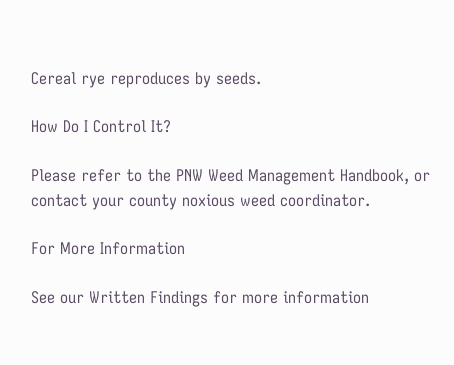Cereal rye reproduces by seeds.

How Do I Control It?

Please refer to the PNW Weed Management Handbook, or contact your county noxious weed coordinator.

For More Information

See our Written Findings for more information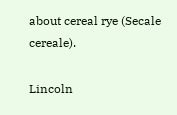about cereal rye (Secale cereale).

Lincoln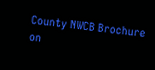County NWCB Brochure on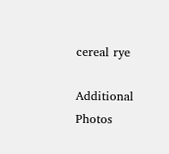cereal rye

Additional Photos